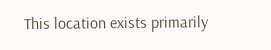This location exists primarily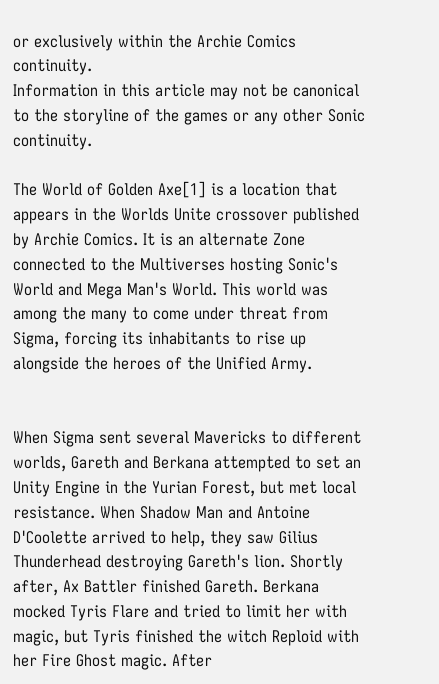or exclusively within the Archie Comics continuity.
Information in this article may not be canonical to the storyline of the games or any other Sonic continuity.

The World of Golden Axe[1] is a location that appears in the Worlds Unite crossover published by Archie Comics. It is an alternate Zone connected to the Multiverses hosting Sonic's World and Mega Man's World. This world was among the many to come under threat from Sigma, forcing its inhabitants to rise up alongside the heroes of the Unified Army.


When Sigma sent several Mavericks to different worlds, Gareth and Berkana attempted to set an Unity Engine in the Yurian Forest, but met local resistance. When Shadow Man and Antoine D'Coolette arrived to help, they saw Gilius Thunderhead destroying Gareth's lion. Shortly after, Ax Battler finished Gareth. Berkana mocked Tyris Flare and tried to limit her with magic, but Tyris finished the witch Reploid with her Fire Ghost magic. After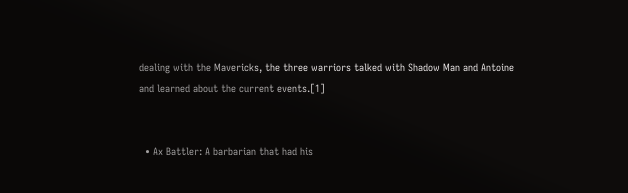dealing with the Mavericks, the three warriors talked with Shadow Man and Antoine and learned about the current events.[1]


  • Ax Battler: A barbarian that had his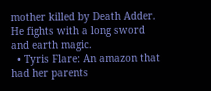mother killed by Death Adder. He fights with a long sword and earth magic.
  • Tyris Flare: An amazon that had her parents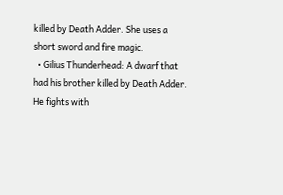killed by Death Adder. She uses a short sword and fire magic.
  • Gilius Thunderhead: A dwarf that had his brother killed by Death Adder. He fights with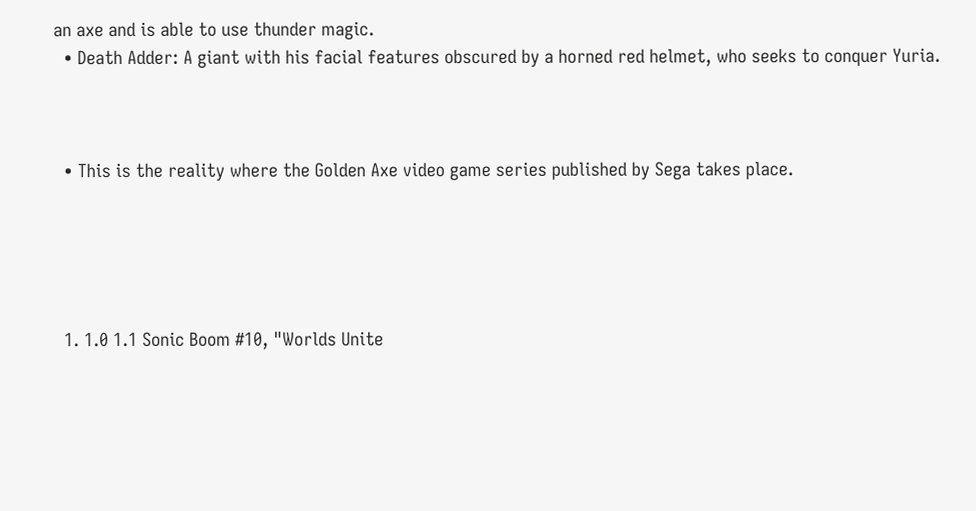an axe and is able to use thunder magic.
  • Death Adder: A giant with his facial features obscured by a horned red helmet, who seeks to conquer Yuria.



  • This is the reality where the Golden Axe video game series published by Sega takes place.





  1. 1.0 1.1 Sonic Boom #10, "Worlds Unite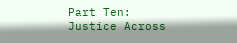Part Ten: Justice Across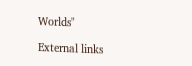Worlds"

External links